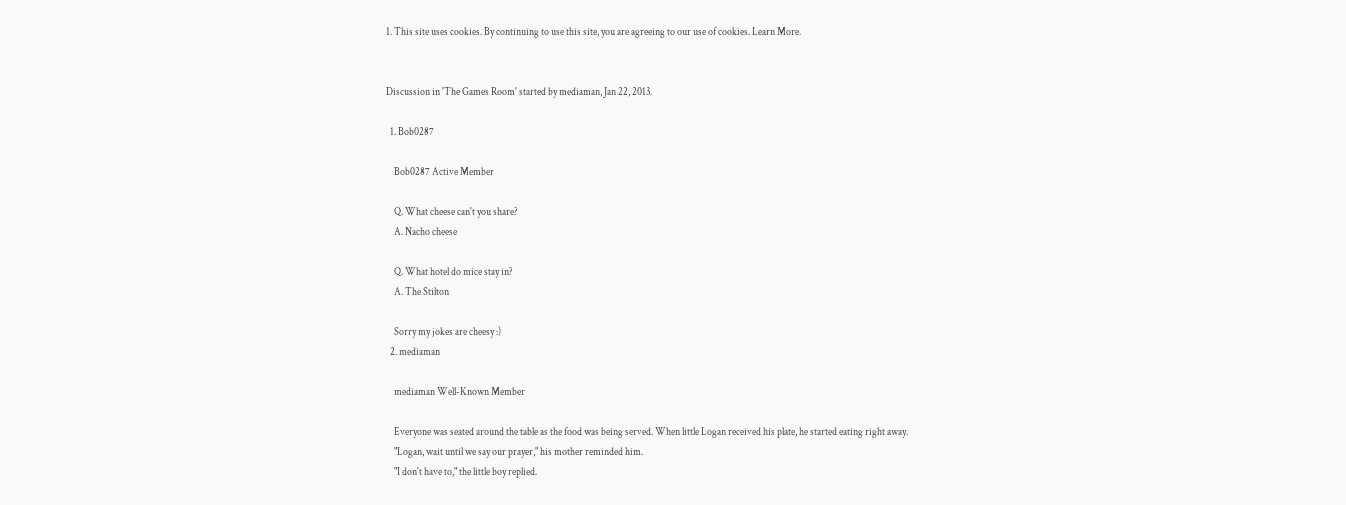1. This site uses cookies. By continuing to use this site, you are agreeing to our use of cookies. Learn More.


Discussion in 'The Games Room' started by mediaman, Jan 22, 2013.

  1. Bob0287

    Bob0287 Active Member

    Q. What cheese can't you share?
    A. Nacho cheese

    Q. What hotel do mice stay in?
    A. The Stilton

    Sorry my jokes are cheesy :)
  2. mediaman

    mediaman Well-Known Member

    Everyone was seated around the table as the food was being served. When little Logan received his plate, he started eating right away.
    "Logan, wait until we say our prayer," his mother reminded him.
    "I don't have to," the little boy replied.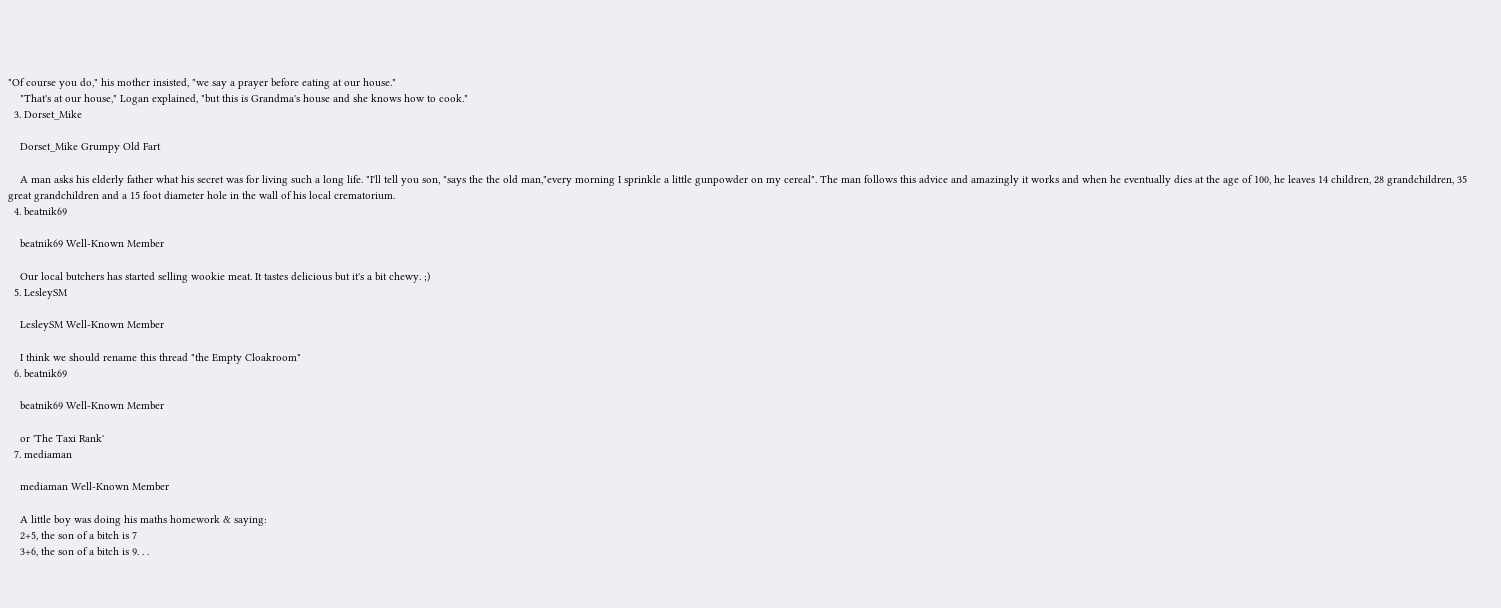"Of course you do," his mother insisted, "we say a prayer before eating at our house."
    "That's at our house," Logan explained, "but this is Grandma's house and she knows how to cook."
  3. Dorset_Mike

    Dorset_Mike Grumpy Old Fart

    A man asks his elderly father what his secret was for living such a long life. "I'll tell you son, "says the the old man,"every morning I sprinkle a little gunpowder on my cereal". The man follows this advice and amazingly it works and when he eventually dies at the age of 100, he leaves 14 children, 28 grandchildren, 35 great grandchildren and a 15 foot diameter hole in the wall of his local crematorium.
  4. beatnik69

    beatnik69 Well-Known Member

    Our local butchers has started selling wookie meat. It tastes delicious but it's a bit chewy. ;)
  5. LesleySM

    LesleySM Well-Known Member

    I think we should rename this thread "the Empty Cloakroom"
  6. beatnik69

    beatnik69 Well-Known Member

    or 'The Taxi Rank'
  7. mediaman

    mediaman Well-Known Member

    A little boy was doing his maths homework & saying:
    2+5, the son of a bitch is 7
    3+6, the son of a bitch is 9. . .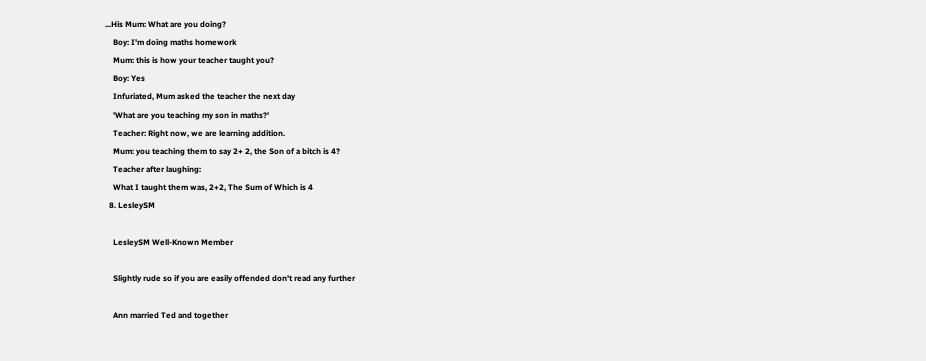...His Mum: What are you doing?
    Boy: I'm doing maths homework
    Mum: this is how your teacher taught you?
    Boy: Yes
    Infuriated, Mum asked the teacher the next day
    'What are you teaching my son in maths?'
    Teacher: Right now, we are learning addition.
    Mum: you teaching them to say 2+ 2, the Son of a bitch is 4?
    Teacher after laughing:
    What I taught them was, 2+2, The Sum of Which is 4
  8. LesleySM

    LesleySM Well-Known Member

    Slightly rude so if you are easily offended don't read any further

    Ann married Ted and together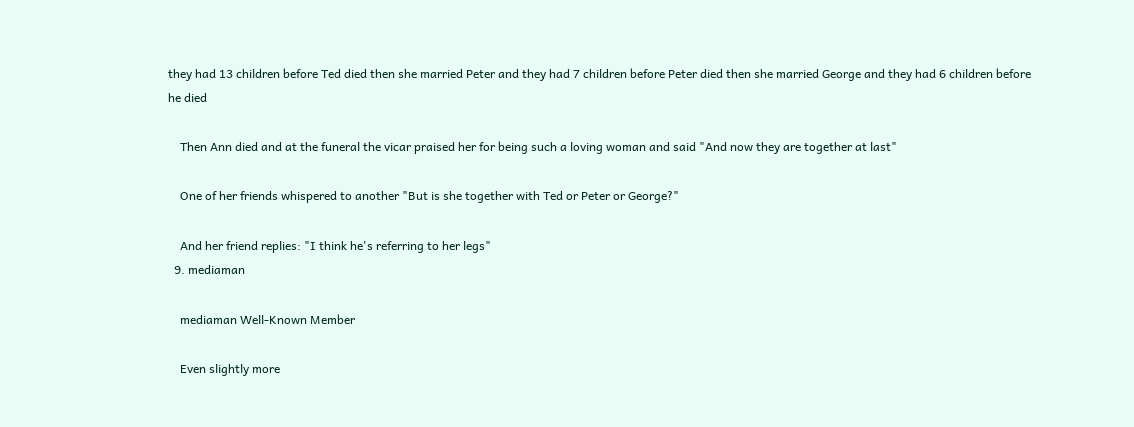they had 13 children before Ted died then she married Peter and they had 7 children before Peter died then she married George and they had 6 children before he died

    Then Ann died and at the funeral the vicar praised her for being such a loving woman and said "And now they are together at last"

    One of her friends whispered to another "But is she together with Ted or Peter or George?"

    And her friend replies: "I think he's referring to her legs"
  9. mediaman

    mediaman Well-Known Member

    Even slightly more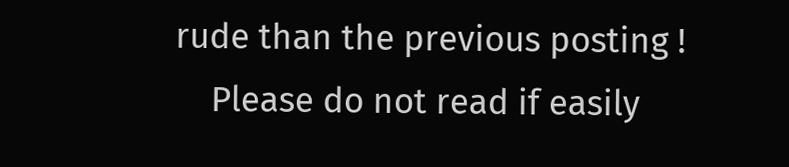rude than the previous posting !
    Please do not read if easily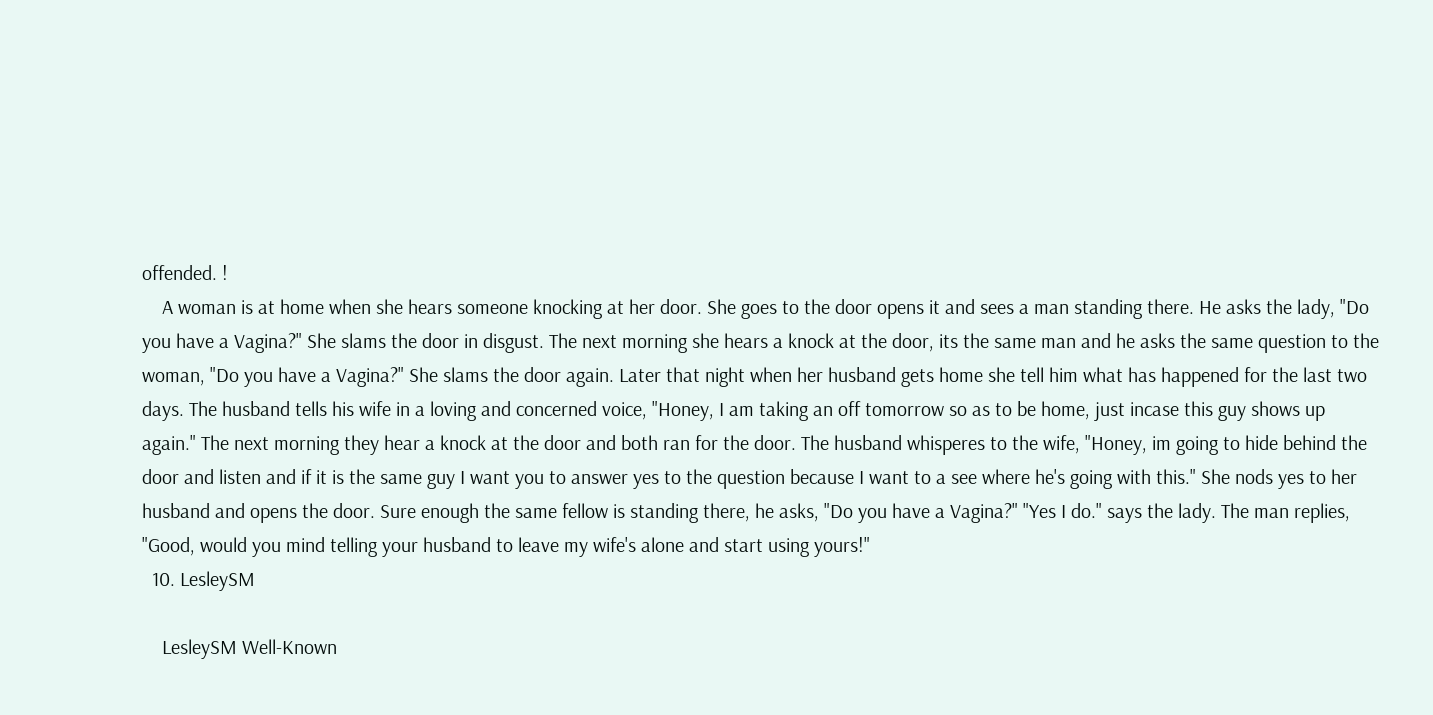offended. !
    A woman is at home when she hears someone knocking at her door. She goes to the door opens it and sees a man standing there. He asks the lady, "Do you have a Vagina?" She slams the door in disgust. The next morning she hears a knock at the door, its the same man and he asks the same question to the woman, "Do you have a Vagina?" She slams the door again. Later that night when her husband gets home she tell him what has happened for the last two days. The husband tells his wife in a loving and concerned voice, "Honey, I am taking an off tomorrow so as to be home, just incase this guy shows up again." The next morning they hear a knock at the door and both ran for the door. The husband whisperes to the wife, "Honey, im going to hide behind the door and listen and if it is the same guy I want you to answer yes to the question because I want to a see where he's going with this." She nods yes to her husband and opens the door. Sure enough the same fellow is standing there, he asks, "Do you have a Vagina?" "Yes I do." says the lady. The man replies, "Good, would you mind telling your husband to leave my wife's alone and start using yours!"
  10. LesleySM

    LesleySM Well-Known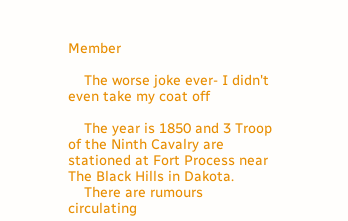Member

    The worse joke ever- I didn't even take my coat off

    The year is 1850 and 3 Troop of the Ninth Cavalry are stationed at Fort Process near The Black Hills in Dakota.
    There are rumours circulating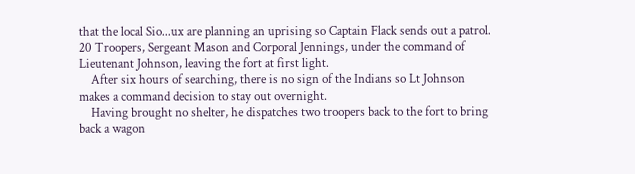that the local Sio...ux are planning an uprising so Captain Flack sends out a patrol. 20 Troopers, Sergeant Mason and Corporal Jennings, under the command of Lieutenant Johnson, leaving the fort at first light.
    After six hours of searching, there is no sign of the Indians so Lt Johnson makes a command decision to stay out overnight.
    Having brought no shelter, he dispatches two troopers back to the fort to bring back a wagon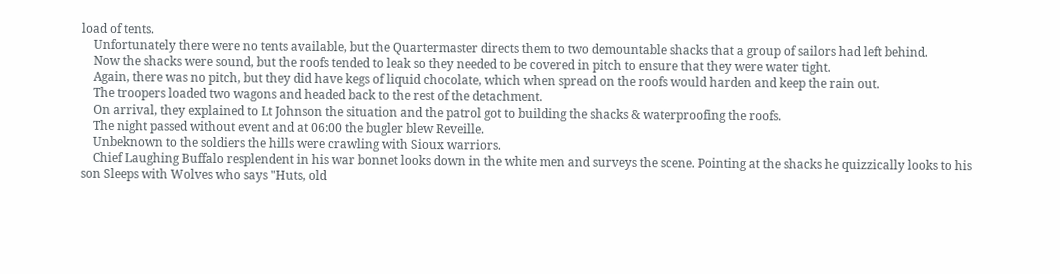load of tents.
    Unfortunately there were no tents available, but the Quartermaster directs them to two demountable shacks that a group of sailors had left behind.
    Now the shacks were sound, but the roofs tended to leak so they needed to be covered in pitch to ensure that they were water tight.
    Again, there was no pitch, but they did have kegs of liquid chocolate, which when spread on the roofs would harden and keep the rain out.
    The troopers loaded two wagons and headed back to the rest of the detachment.
    On arrival, they explained to Lt Johnson the situation and the patrol got to building the shacks & waterproofing the roofs.
    The night passed without event and at 06:00 the bugler blew Reveille.
    Unbeknown to the soldiers the hills were crawling with Sioux warriors.
    Chief Laughing Buffalo resplendent in his war bonnet looks down in the white men and surveys the scene. Pointing at the shacks he quizzically looks to his son Sleeps with Wolves who says "Huts, old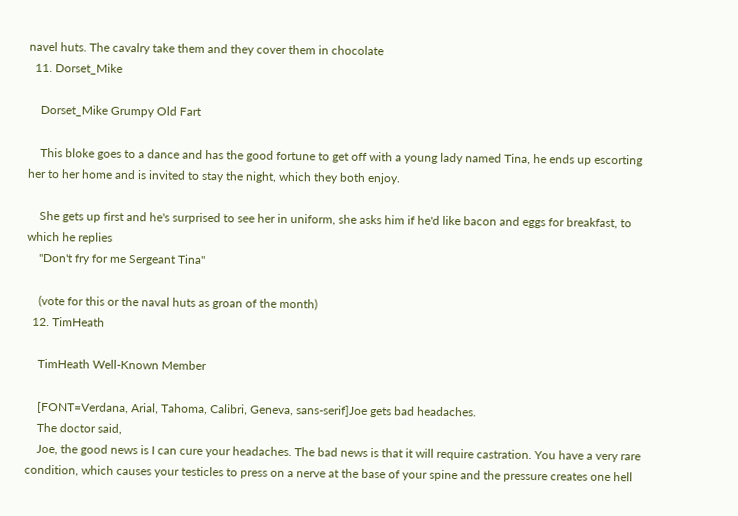navel huts. The cavalry take them and they cover them in chocolate
  11. Dorset_Mike

    Dorset_Mike Grumpy Old Fart

    This bloke goes to a dance and has the good fortune to get off with a young lady named Tina, he ends up escorting her to her home and is invited to stay the night, which they both enjoy.

    She gets up first and he's surprised to see her in uniform, she asks him if he'd like bacon and eggs for breakfast, to which he replies
    "Don't fry for me Sergeant Tina"

    (vote for this or the naval huts as groan of the month)
  12. TimHeath

    TimHeath Well-Known Member

    [FONT=Verdana, Arial, Tahoma, Calibri, Geneva, sans-serif]Joe gets bad headaches.
    The doctor said,
    Joe, the good news is I can cure your headaches. The bad news is that it will require castration. You have a very rare condition, which causes your testicles to press on a nerve at the base of your spine and the pressure creates one hell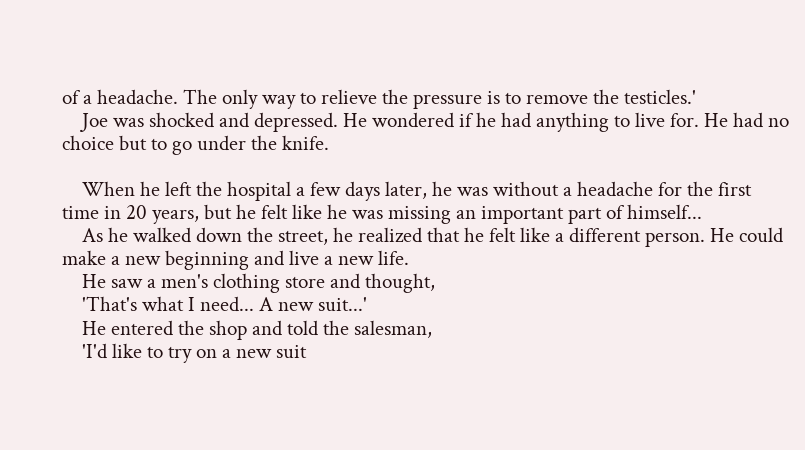of a headache. The only way to relieve the pressure is to remove the testicles.'
    Joe was shocked and depressed. He wondered if he had anything to live for. He had no choice but to go under the knife.

    When he left the hospital a few days later, he was without a headache for the first time in 20 years, but he felt like he was missing an important part of himself...
    As he walked down the street, he realized that he felt like a different person. He could make a new beginning and live a new life.
    He saw a men's clothing store and thought,
    'That's what I need... A new suit...'
    He entered the shop and told the salesman,
    'I'd like to try on a new suit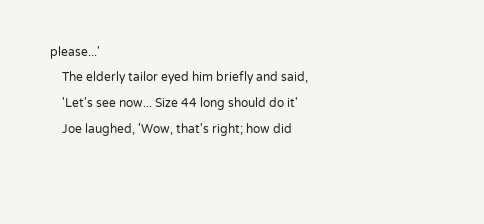please...'
    The elderly tailor eyed him briefly and said,
    'Let's see now... Size 44 long should do it'
    Joe laughed, 'Wow, that's right; how did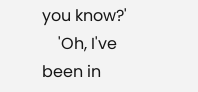you know?'
    'Oh, I've been in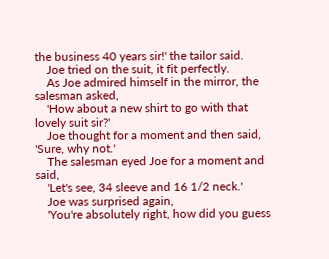the business 40 years sir!' the tailor said.
    Joe tried on the suit, it fit perfectly.
    As Joe admired himself in the mirror, the salesman asked,
    'How about a new shirt to go with that lovely suit sir?'
    Joe thought for a moment and then said, 'Sure, why not.'
    The salesman eyed Joe for a moment and said,
    'Let's see, 34 sleeve and 16 1/2 neck.'
    Joe was surprised again,
    'You're absolutely right, how did you guess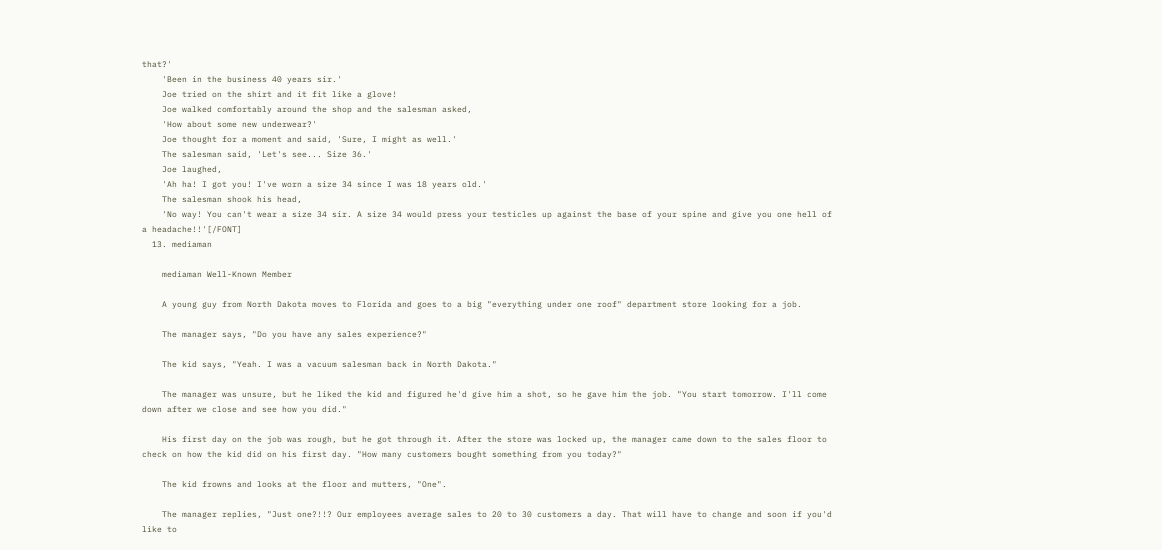that?'
    'Been in the business 40 years sir.'
    Joe tried on the shirt and it fit like a glove!
    Joe walked comfortably around the shop and the salesman asked,
    'How about some new underwear?'
    Joe thought for a moment and said, 'Sure, I might as well.'
    The salesman said, 'Let's see... Size 36.'
    Joe laughed,
    'Ah ha! I got you! I've worn a size 34 since I was 18 years old.'
    The salesman shook his head,
    'No way! You can't wear a size 34 sir. A size 34 would press your testicles up against the base of your spine and give you one hell of a headache!!'[/FONT]
  13. mediaman

    mediaman Well-Known Member

    A young guy from North Dakota moves to Florida and goes to a big "everything under one roof" department store looking for a job.

    The manager says, "Do you have any sales experience?"

    The kid says, "Yeah. I was a vacuum salesman back in North Dakota."

    The manager was unsure, but he liked the kid and figured he'd give him a shot, so he gave him the job. "You start tomorrow. I'll come down after we close and see how you did."

    His first day on the job was rough, but he got through it. After the store was locked up, the manager came down to the sales floor to check on how the kid did on his first day. "How many customers bought something from you today?"

    The kid frowns and looks at the floor and mutters, "One".

    The manager replies, "Just one?!!? Our employees average sales to 20 to 30 customers a day. That will have to change and soon if you'd like to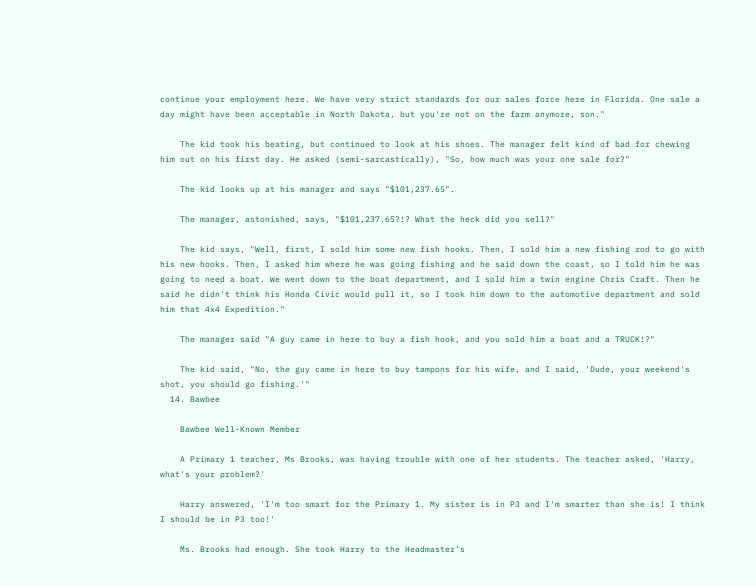continue your employment here. We have very strict standards for our sales force here in Florida. One sale a day might have been acceptable in North Dakota, but you're not on the farm anymore, son."

    The kid took his beating, but continued to look at his shoes. The manager felt kind of bad for chewing him out on his first day. He asked (semi-sarcastically), "So, how much was your one sale for?"

    The kid looks up at his manager and says "$101,237.65".

    The manager, astonished, says, "$101,237.65?!? What the heck did you sell?"

    The kid says, "Well, first, I sold him some new fish hooks. Then, I sold him a new fishing rod to go with his new hooks. Then, I asked him where he was going fishing and he said down the coast, so I told him he was going to need a boat. We went down to the boat department, and I sold him a twin engine Chris Craft. Then he said he didn't think his Honda Civic would pull it, so I took him down to the automotive department and sold him that 4x4 Expedition."

    The manager said "A guy came in here to buy a fish hook, and you sold him a boat and a TRUCK!?"

    The kid said, "No, the guy came in here to buy tampons for his wife, and I said, 'Dude, your weekend's shot, you should go fishing.'"
  14. Bawbee

    Bawbee Well-Known Member

    A Primary 1 teacher, Ms Brooks, was having trouble with one of her students. The teacher asked, 'Harry, what's your problem?'

    Harry answered, 'I'm too smart for the Primary 1. My sister is in P3 and I'm smarter than she is! I think I should be in P3 too!'

    Ms. Brooks had enough. She took Harry to the Headmaster’s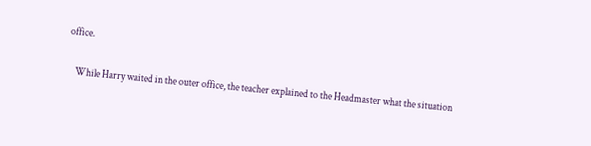office.

    While Harry waited in the outer office, the teacher explained to the Headmaster what the situation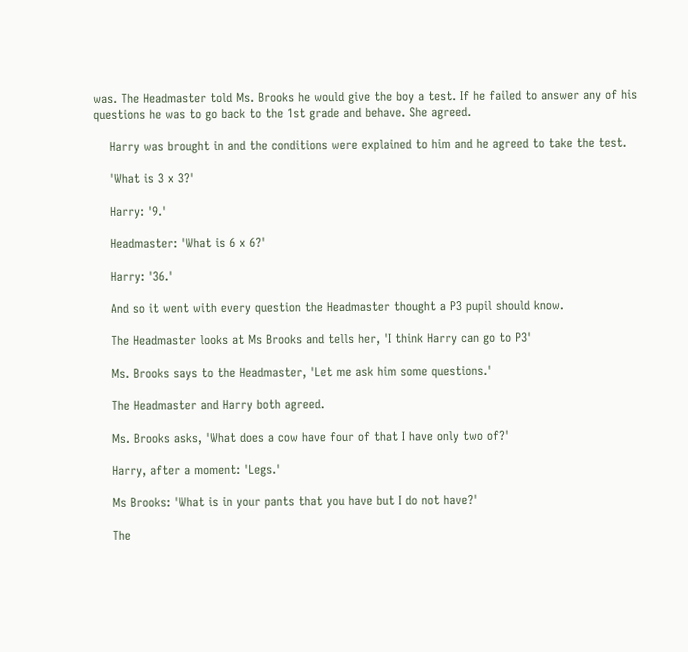was. The Headmaster told Ms. Brooks he would give the boy a test. If he failed to answer any of his questions he was to go back to the 1st grade and behave. She agreed.

    Harry was brought in and the conditions were explained to him and he agreed to take the test.

    'What is 3 x 3?'

    Harry: '9.'

    Headmaster: 'What is 6 x 6?'

    Harry: '36.'

    And so it went with every question the Headmaster thought a P3 pupil should know.

    The Headmaster looks at Ms Brooks and tells her, 'I think Harry can go to P3'

    Ms. Brooks says to the Headmaster, 'Let me ask him some questions.'

    The Headmaster and Harry both agreed.

    Ms. Brooks asks, 'What does a cow have four of that I have only two of?'

    Harry, after a moment: 'Legs.'

    Ms Brooks: 'What is in your pants that you have but I do not have?'

    The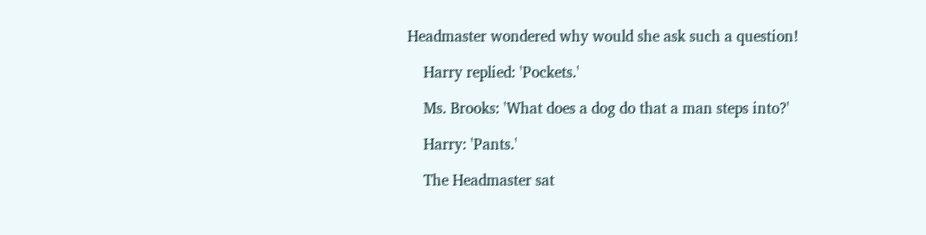Headmaster wondered why would she ask such a question!

    Harry replied: 'Pockets.'

    Ms. Brooks: 'What does a dog do that a man steps into?'

    Harry: 'Pants.'

    The Headmaster sat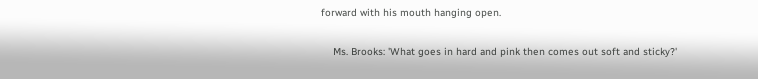forward with his mouth hanging open.

    Ms. Brooks: 'What goes in hard and pink then comes out soft and sticky?'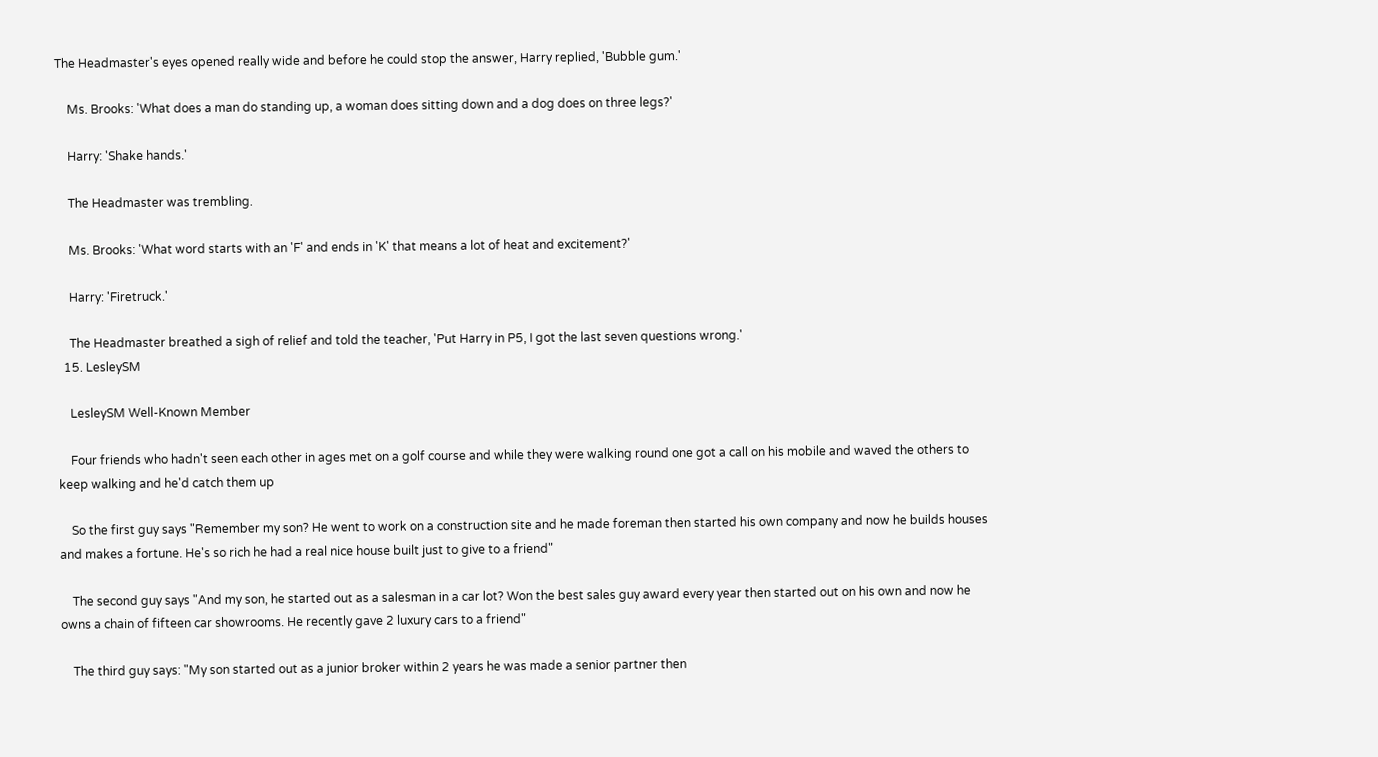The Headmaster's eyes opened really wide and before he could stop the answer, Harry replied, 'Bubble gum.'

    Ms. Brooks: 'What does a man do standing up, a woman does sitting down and a dog does on three legs?'

    Harry: 'Shake hands.'

    The Headmaster was trembling.

    Ms. Brooks: 'What word starts with an 'F' and ends in 'K' that means a lot of heat and excitement?'

    Harry: 'Firetruck.'

    The Headmaster breathed a sigh of relief and told the teacher, 'Put Harry in P5, I got the last seven questions wrong.'
  15. LesleySM

    LesleySM Well-Known Member

    Four friends who hadn't seen each other in ages met on a golf course and while they were walking round one got a call on his mobile and waved the others to keep walking and he'd catch them up

    So the first guy says "Remember my son? He went to work on a construction site and he made foreman then started his own company and now he builds houses and makes a fortune. He's so rich he had a real nice house built just to give to a friend"

    The second guy says "And my son, he started out as a salesman in a car lot? Won the best sales guy award every year then started out on his own and now he owns a chain of fifteen car showrooms. He recently gave 2 luxury cars to a friend"

    The third guy says: "My son started out as a junior broker within 2 years he was made a senior partner then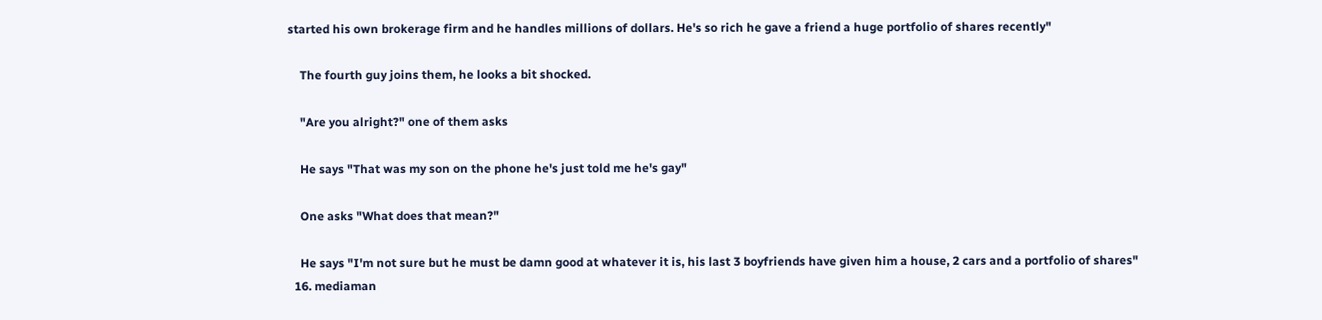started his own brokerage firm and he handles millions of dollars. He's so rich he gave a friend a huge portfolio of shares recently"

    The fourth guy joins them, he looks a bit shocked.

    "Are you alright?" one of them asks

    He says "That was my son on the phone he's just told me he's gay"

    One asks "What does that mean?"

    He says "I'm not sure but he must be damn good at whatever it is, his last 3 boyfriends have given him a house, 2 cars and a portfolio of shares"
  16. mediaman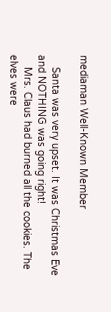mediaman Well-Known Member

    Santa was very upset. It was Christmas Eve and NOTHING was going right!
    Mrs. Claus had burned all the cookies. The elves were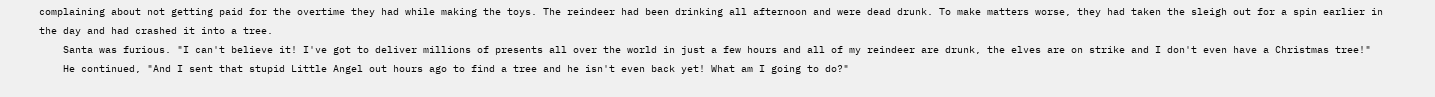complaining about not getting paid for the overtime they had while making the toys. The reindeer had been drinking all afternoon and were dead drunk. To make matters worse, they had taken the sleigh out for a spin earlier in the day and had crashed it into a tree.
    Santa was furious. "I can't believe it! I've got to deliver millions of presents all over the world in just a few hours and all of my reindeer are drunk, the elves are on strike and I don't even have a Christmas tree!"
    He continued, "And I sent that stupid Little Angel out hours ago to find a tree and he isn't even back yet! What am I going to do?"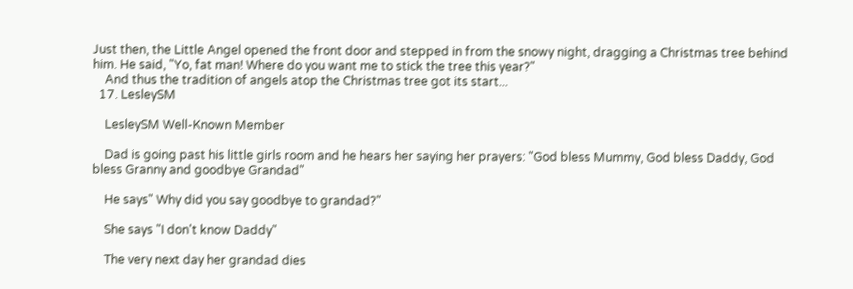Just then, the Little Angel opened the front door and stepped in from the snowy night, dragging a Christmas tree behind him. He said, "Yo, fat man! Where do you want me to stick the tree this year?"
    And thus the tradition of angels atop the Christmas tree got its start...
  17. LesleySM

    LesleySM Well-Known Member

    Dad is going past his little girls room and he hears her saying her prayers: "God bless Mummy, God bless Daddy, God bless Granny and goodbye Grandad"

    He says" Why did you say goodbye to grandad?"

    She says "I don't know Daddy"

    The very next day her grandad dies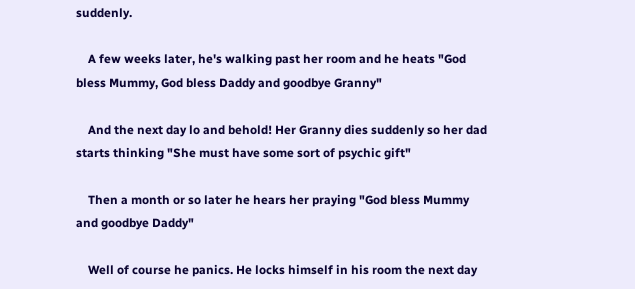suddenly.

    A few weeks later, he's walking past her room and he heats "God bless Mummy, God bless Daddy and goodbye Granny"

    And the next day lo and behold! Her Granny dies suddenly so her dad starts thinking "She must have some sort of psychic gift"

    Then a month or so later he hears her praying "God bless Mummy and goodbye Daddy"

    Well of course he panics. He locks himself in his room the next day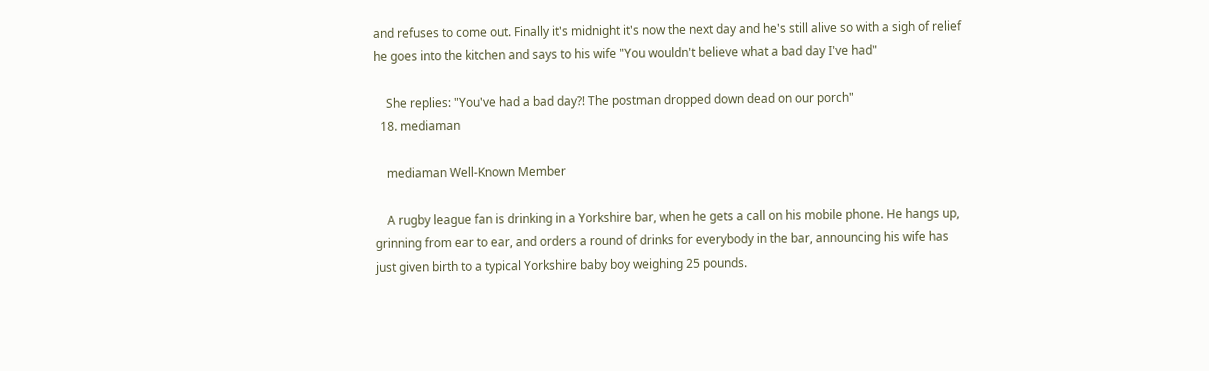and refuses to come out. Finally it's midnight it's now the next day and he's still alive so with a sigh of relief he goes into the kitchen and says to his wife "You wouldn't believe what a bad day I've had"

    She replies: "You've had a bad day?! The postman dropped down dead on our porch"
  18. mediaman

    mediaman Well-Known Member

    A rugby league fan is drinking in a Yorkshire bar, when he gets a call on his mobile phone. He hangs up, grinning from ear to ear, and orders a round of drinks for everybody in the bar, announcing his wife has just given birth to a typical Yorkshire baby boy weighing 25 pounds.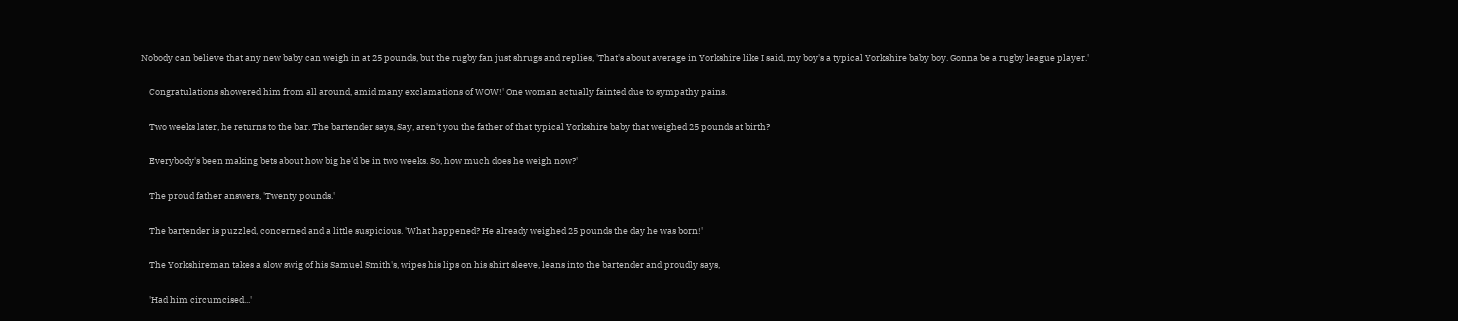Nobody can believe that any new baby can weigh in at 25 pounds, but the rugby fan just shrugs and replies, 'That's about average in Yorkshire like I said, my boy's a typical Yorkshire baby boy. Gonna be a rugby league player.'

    Congratulations showered him from all around, amid many exclamations of WOW!' One woman actually fainted due to sympathy pains.

    Two weeks later, he returns to the bar. The bartender says, Say, aren't you the father of that typical Yorkshire baby that weighed 25 pounds at birth?

    Everybody's been making bets about how big he'd be in two weeks. So, how much does he weigh now?'

    The proud father answers, 'Twenty pounds.'

    The bartender is puzzled, concerned and a little suspicious. 'What happened? He already weighed 25 pounds the day he was born!'

    The Yorkshireman takes a slow swig of his Samuel Smith's, wipes his lips on his shirt sleeve, leans into the bartender and proudly says,

    'Had him circumcised...'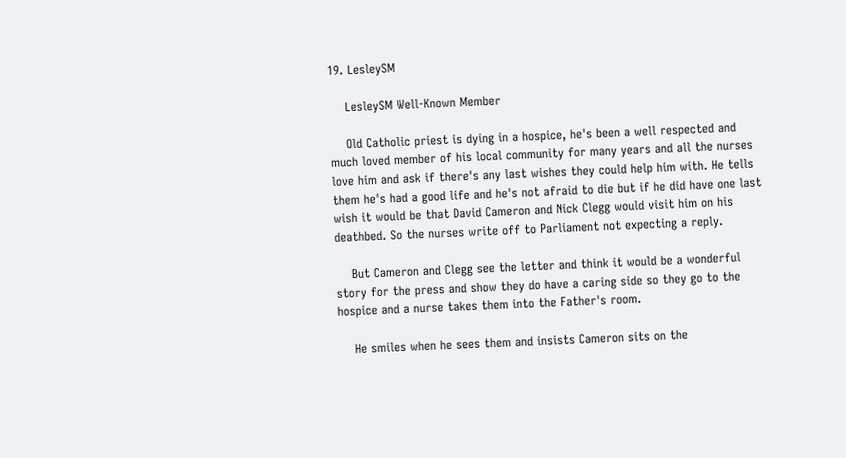19. LesleySM

    LesleySM Well-Known Member

    Old Catholic priest is dying in a hospice, he's been a well respected and much loved member of his local community for many years and all the nurses love him and ask if there's any last wishes they could help him with. He tells them he's had a good life and he's not afraid to die but if he did have one last wish it would be that David Cameron and Nick Clegg would visit him on his deathbed. So the nurses write off to Parliament not expecting a reply.

    But Cameron and Clegg see the letter and think it would be a wonderful story for the press and show they do have a caring side so they go to the hospice and a nurse takes them into the Father's room.

    He smiles when he sees them and insists Cameron sits on the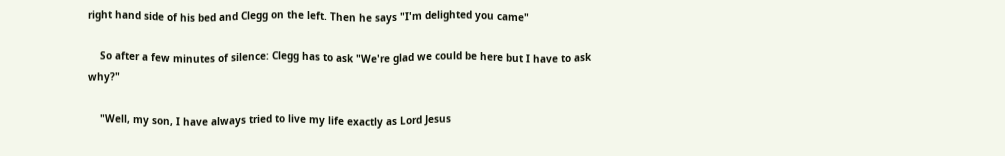right hand side of his bed and Clegg on the left. Then he says "I'm delighted you came"

    So after a few minutes of silence: Clegg has to ask "We're glad we could be here but I have to ask why?"

    "Well, my son, I have always tried to live my life exactly as Lord Jesus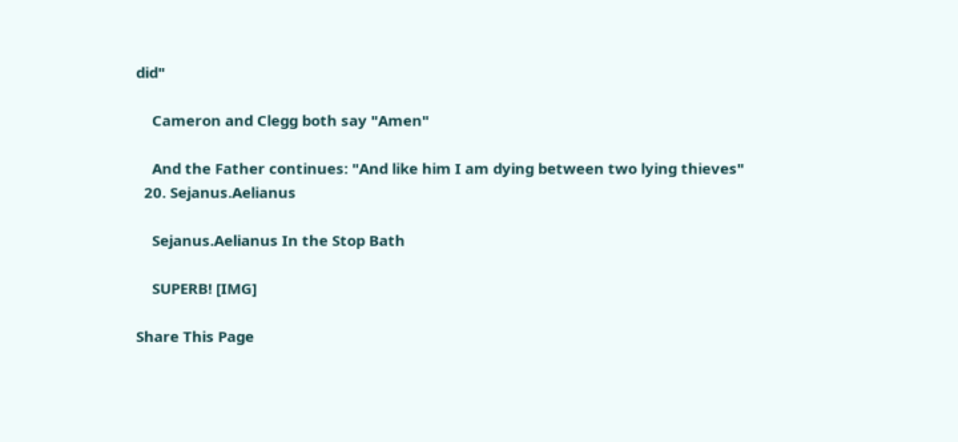did"

    Cameron and Clegg both say "Amen"

    And the Father continues: "And like him I am dying between two lying thieves"
  20. Sejanus.Aelianus

    Sejanus.Aelianus In the Stop Bath

    SUPERB! [IMG]

Share This Page